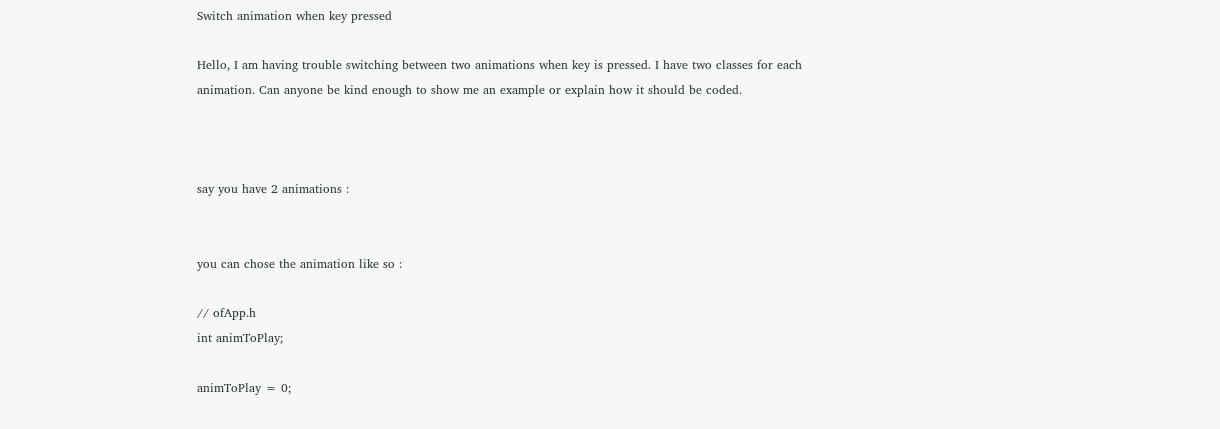Switch animation when key pressed

Hello, I am having trouble switching between two animations when key is pressed. I have two classes for each animation. Can anyone be kind enough to show me an example or explain how it should be coded.



say you have 2 animations :


you can chose the animation like so :

// ofApp.h
int animToPlay;

animToPlay = 0;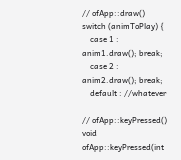// ofApp::draw()
switch (animToPlay) {
    case 1 : anim1.draw(); break;
    case 2 : anim2.draw(); break;
    default : //whatever

// ofApp::keyPressed()
void ofApp::keyPressed(int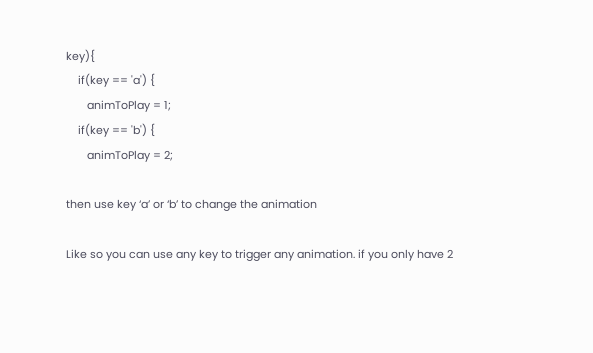key){
    if(key == 'a') {
       animToPlay = 1;
    if(key == 'b') {
       animToPlay = 2;

then use key ‘a’ or ‘b’ to change the animation

Like so you can use any key to trigger any animation. if you only have 2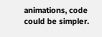animations, code could be simpler.